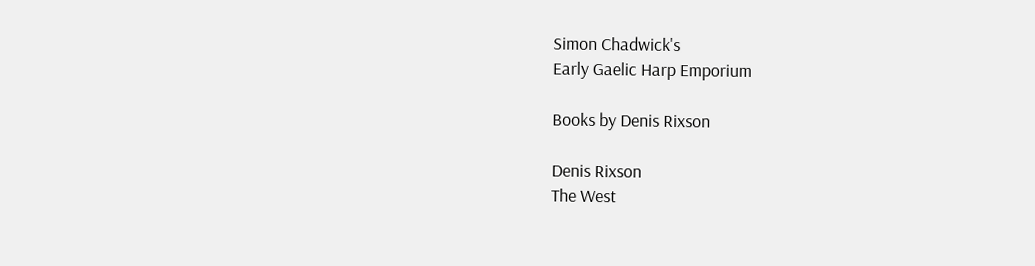Simon Chadwick's
Early Gaelic Harp Emporium

Books by Denis Rixson

Denis Rixson
The West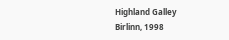Highland Galley
Birlinn, 1998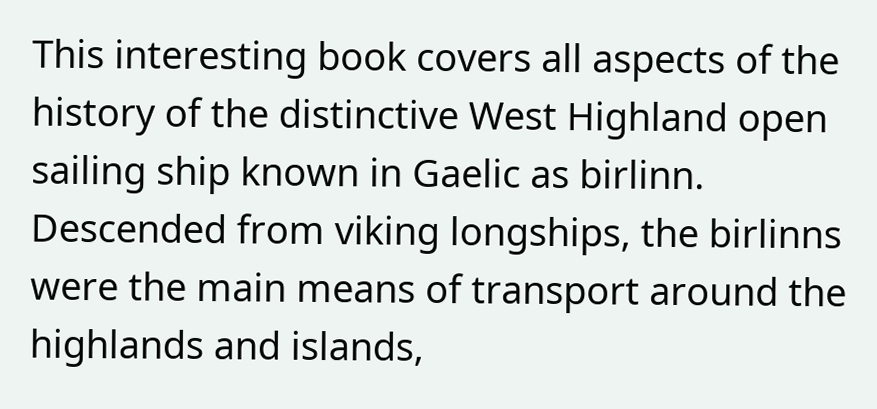This interesting book covers all aspects of the history of the distinctive West Highland open sailing ship known in Gaelic as birlinn. Descended from viking longships, the birlinns were the main means of transport around the highlands and islands,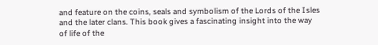and feature on the coins, seals and symbolism of the Lords of the Isles and the later clans. This book gives a fascinating insight into the way of life of the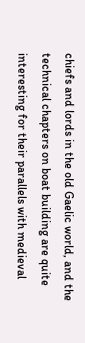chiefs and lords in the old Gaelic world, and the technical chapters on boat building are quite interesting for their parallels with medieval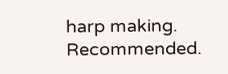harp making. Recommended.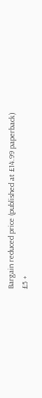Bargain reduced price (published at £14.99 paperback)
£5 +